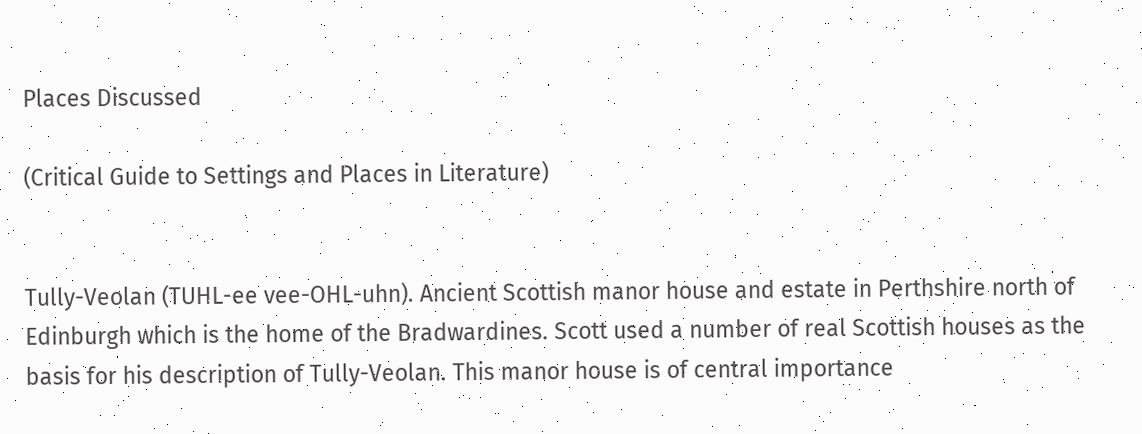Places Discussed

(Critical Guide to Settings and Places in Literature)


Tully-Veolan (TUHL-ee vee-OHL-uhn). Ancient Scottish manor house and estate in Perthshire north of Edinburgh which is the home of the Bradwardines. Scott used a number of real Scottish houses as the basis for his description of Tully-Veolan. This manor house is of central importance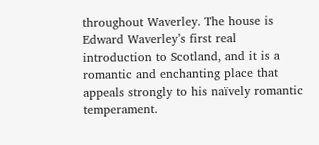throughout Waverley. The house is Edward Waverley’s first real introduction to Scotland, and it is a romantic and enchanting place that appeals strongly to his naïvely romantic temperament.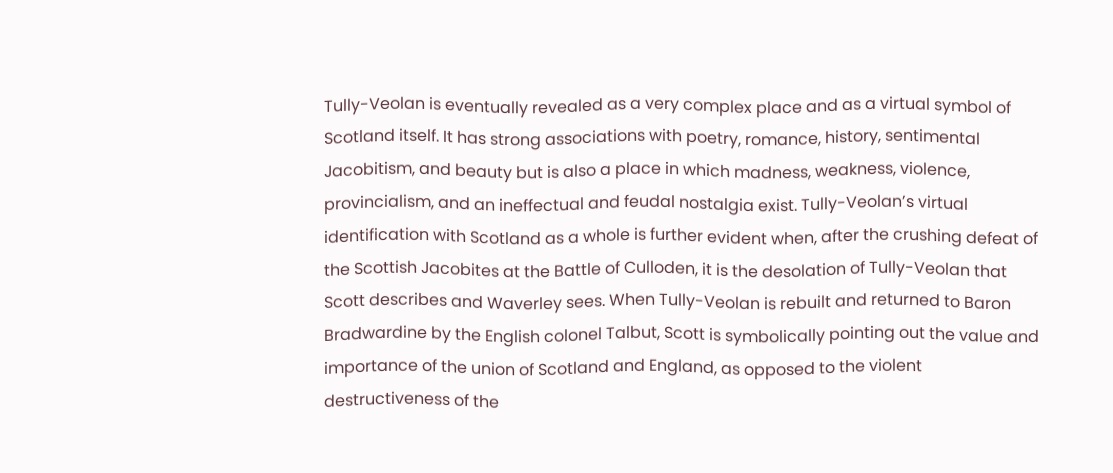Tully-Veolan is eventually revealed as a very complex place and as a virtual symbol of Scotland itself. It has strong associations with poetry, romance, history, sentimental Jacobitism, and beauty but is also a place in which madness, weakness, violence, provincialism, and an ineffectual and feudal nostalgia exist. Tully-Veolan’s virtual identification with Scotland as a whole is further evident when, after the crushing defeat of the Scottish Jacobites at the Battle of Culloden, it is the desolation of Tully-Veolan that Scott describes and Waverley sees. When Tully-Veolan is rebuilt and returned to Baron Bradwardine by the English colonel Talbut, Scott is symbolically pointing out the value and importance of the union of Scotland and England, as opposed to the violent destructiveness of the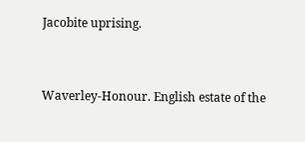Jacobite uprising.


Waverley-Honour. English estate of the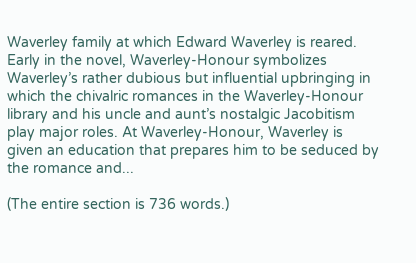Waverley family at which Edward Waverley is reared. Early in the novel, Waverley-Honour symbolizes Waverley’s rather dubious but influential upbringing in which the chivalric romances in the Waverley-Honour library and his uncle and aunt’s nostalgic Jacobitism play major roles. At Waverley-Honour, Waverley is given an education that prepares him to be seduced by the romance and...

(The entire section is 736 words.)